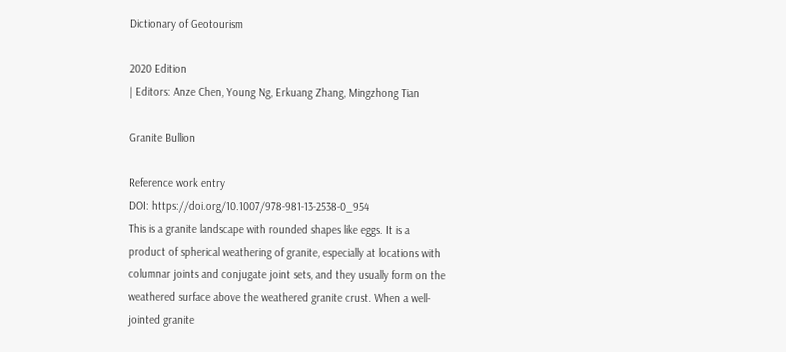Dictionary of Geotourism

2020 Edition
| Editors: Anze Chen, Young Ng, Erkuang Zhang, Mingzhong Tian

Granite Bullion

Reference work entry
DOI: https://doi.org/10.1007/978-981-13-2538-0_954
This is a granite landscape with rounded shapes like eggs. It is a product of spherical weathering of granite, especially at locations with columnar joints and conjugate joint sets, and they usually form on the weathered surface above the weathered granite crust. When a well-jointed granite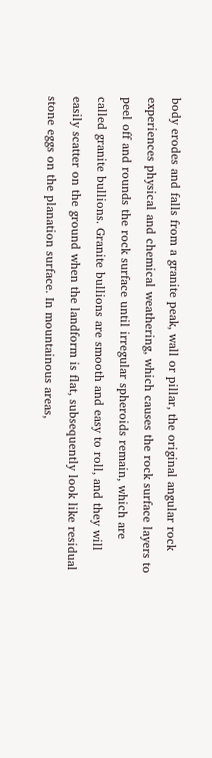body erodes and falls from a granite peak, wall or pillar, the original angular rock experiences physical and chemical weathering, which causes the rock surface layers to peel off and rounds the rock surface until irregular spheroids remain, which are called granite bullions. Granite bullions are smooth and easy to roll, and they will easily scatter on the ground when the landform is flat, subsequently look like residual stone eggs on the planation surface. In mountainous areas,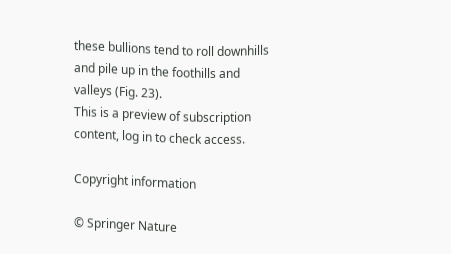these bullions tend to roll downhills and pile up in the foothills and valleys (Fig. 23).
This is a preview of subscription content, log in to check access.

Copyright information

© Springer Nature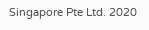Singapore Pte Ltd. 2020